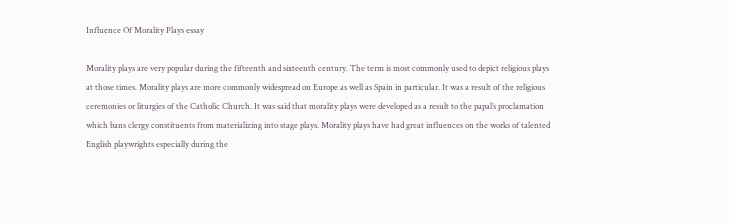Influence Of Morality Plays essay

Morality plays are very popular during the fifteenth and sixteenth century. The term is most commonly used to depict religious plays at those times. Morality plays are more commonly widespread on Europe as well as Spain in particular. It was a result of the religious ceremonies or liturgies of the Catholic Church. It was said that morality plays were developed as a result to the papal’s proclamation which bans clergy constituents from materializing into stage plays. Morality plays have had great influences on the works of talented English playwrights especially during the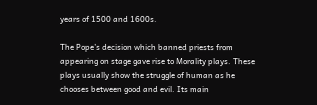years of 1500 and 1600s.

The Pope’s decision which banned priests from appearing on stage gave rise to Morality plays. These plays usually show the struggle of human as he chooses between good and evil. Its main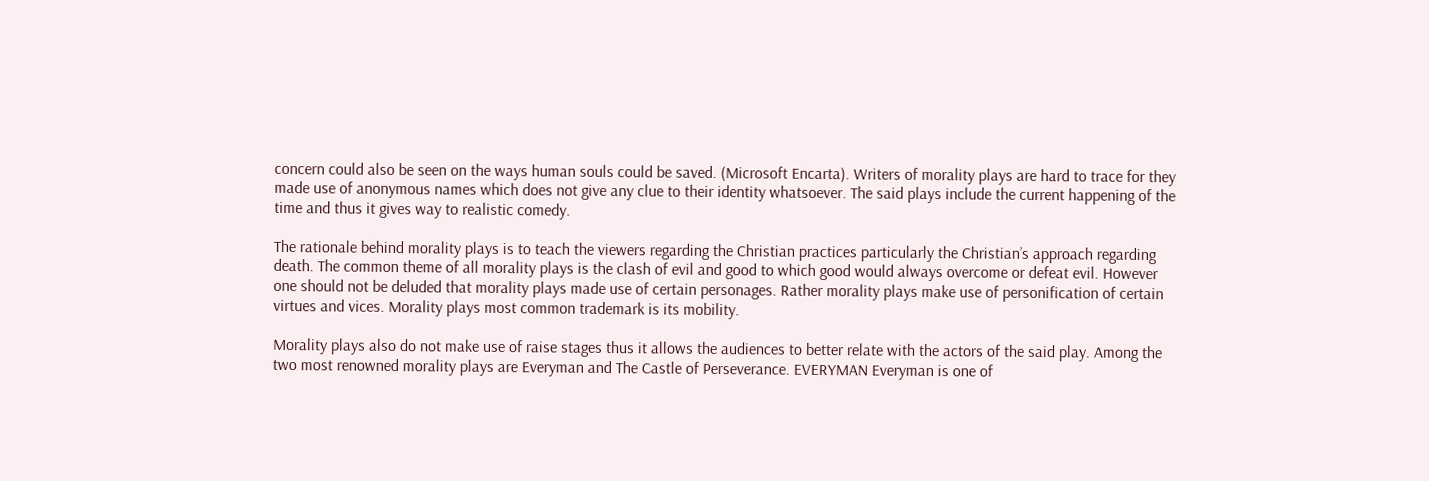concern could also be seen on the ways human souls could be saved. (Microsoft Encarta). Writers of morality plays are hard to trace for they made use of anonymous names which does not give any clue to their identity whatsoever. The said plays include the current happening of the time and thus it gives way to realistic comedy.

The rationale behind morality plays is to teach the viewers regarding the Christian practices particularly the Christian’s approach regarding death. The common theme of all morality plays is the clash of evil and good to which good would always overcome or defeat evil. However one should not be deluded that morality plays made use of certain personages. Rather morality plays make use of personification of certain virtues and vices. Morality plays most common trademark is its mobility.

Morality plays also do not make use of raise stages thus it allows the audiences to better relate with the actors of the said play. Among the two most renowned morality plays are Everyman and The Castle of Perseverance. EVERYMAN Everyman is one of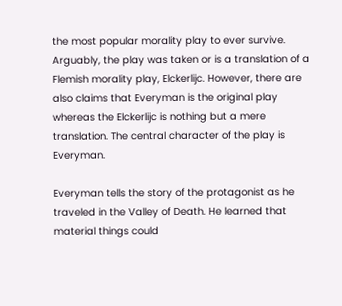the most popular morality play to ever survive. Arguably, the play was taken or is a translation of a Flemish morality play, Elckerlijc. However, there are also claims that Everyman is the original play whereas the Elckerlijc is nothing but a mere translation. The central character of the play is Everyman.

Everyman tells the story of the protagonist as he traveled in the Valley of Death. He learned that material things could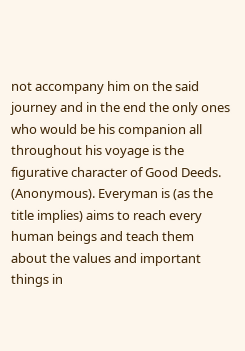not accompany him on the said journey and in the end the only ones who would be his companion all throughout his voyage is the figurative character of Good Deeds. (Anonymous). Everyman is (as the title implies) aims to reach every human beings and teach them about the values and important things in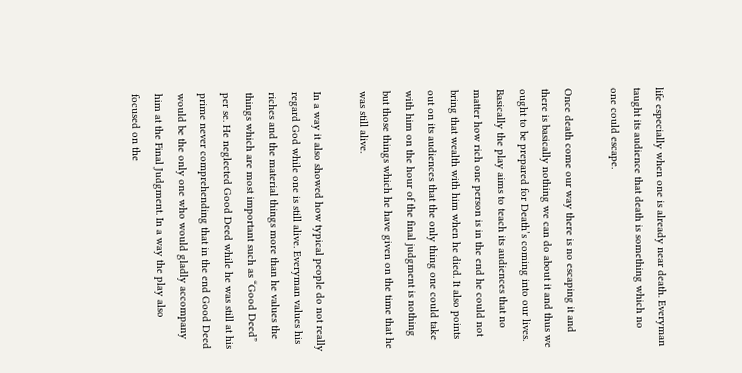life especially when one is already near death. Everyman taught its audience that death is something which no one could escape.

Once death come our way there is no escaping it and there is basically nothing we can do about it and thus we ought to be prepared for Death’s coming into our lives. Basically the play aims to teach its audiences that no matter how rich one person is in the end he could not bring that wealth with him when he died. It also points out on its audiences that the only thing one could take with him on the hour of the final judgment is nothing but those things which he have given on the time that he was still alive.

In a way it also showed how typical people do not really regard God while one is still alive. Everyman values his riches and the material things more than he values the things which are most important such as “Good Deed” per se. He neglected Good Deed while he was still at his prime never comprehending that in the end Good Deed would be the only one who would gladly accompany him at the Final Judgment. In a way the play also focused on the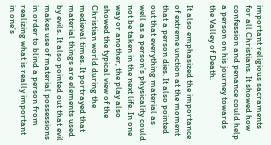important religious sacraments for all Christians. It showed how confession and penance could help a person on his journey towards the Valley of Death.

It also emphasized the importance of extreme unction at the moment that a person dies. It also pointed out that everything material as well as a person’s physicality could not be taken in the next life. In one way or another, the play also showed the typical view of the Christian world during the medieval times. It portrayed that material things are elements used by evils. It also pointed out that evil makes use of material possessions in order to blind a person from realizing what is really important in one’s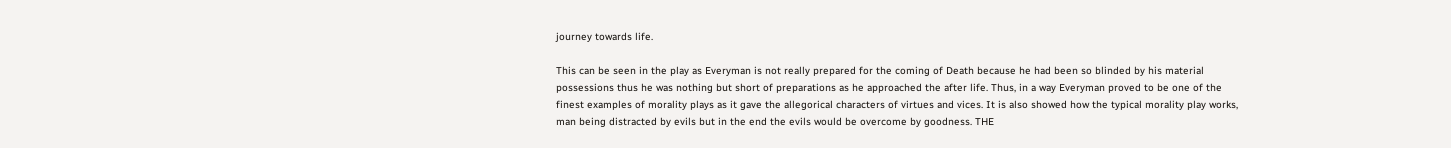journey towards life.

This can be seen in the play as Everyman is not really prepared for the coming of Death because he had been so blinded by his material possessions thus he was nothing but short of preparations as he approached the after life. Thus, in a way Everyman proved to be one of the finest examples of morality plays as it gave the allegorical characters of virtues and vices. It is also showed how the typical morality play works, man being distracted by evils but in the end the evils would be overcome by goodness. THE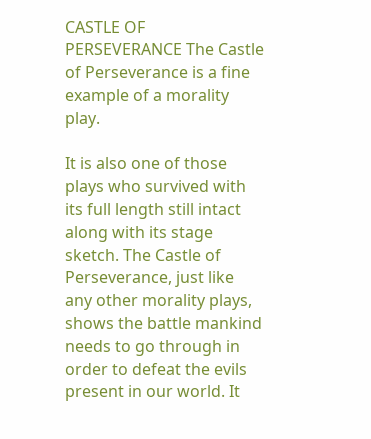CASTLE OF PERSEVERANCE The Castle of Perseverance is a fine example of a morality play.

It is also one of those plays who survived with its full length still intact along with its stage sketch. The Castle of Perseverance, just like any other morality plays, shows the battle mankind needs to go through in order to defeat the evils present in our world. It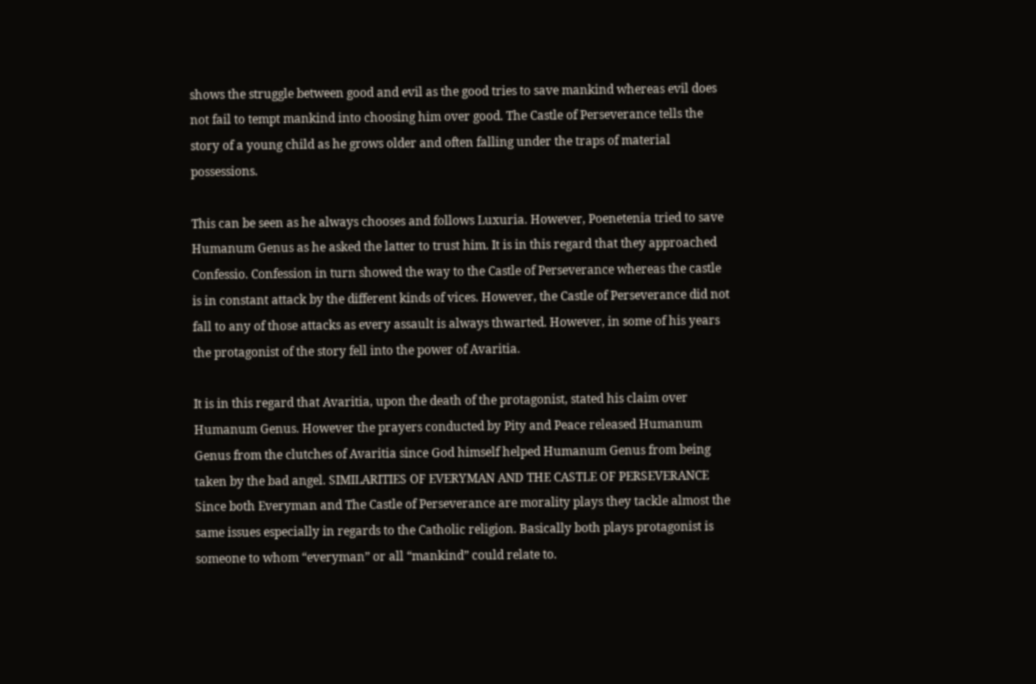shows the struggle between good and evil as the good tries to save mankind whereas evil does not fail to tempt mankind into choosing him over good. The Castle of Perseverance tells the story of a young child as he grows older and often falling under the traps of material possessions.

This can be seen as he always chooses and follows Luxuria. However, Poenetenia tried to save Humanum Genus as he asked the latter to trust him. It is in this regard that they approached Confessio. Confession in turn showed the way to the Castle of Perseverance whereas the castle is in constant attack by the different kinds of vices. However, the Castle of Perseverance did not fall to any of those attacks as every assault is always thwarted. However, in some of his years the protagonist of the story fell into the power of Avaritia.

It is in this regard that Avaritia, upon the death of the protagonist, stated his claim over Humanum Genus. However the prayers conducted by Pity and Peace released Humanum Genus from the clutches of Avaritia since God himself helped Humanum Genus from being taken by the bad angel. SIMILARITIES OF EVERYMAN AND THE CASTLE OF PERSEVERANCE Since both Everyman and The Castle of Perseverance are morality plays they tackle almost the same issues especially in regards to the Catholic religion. Basically both plays protagonist is someone to whom “everyman” or all “mankind” could relate to.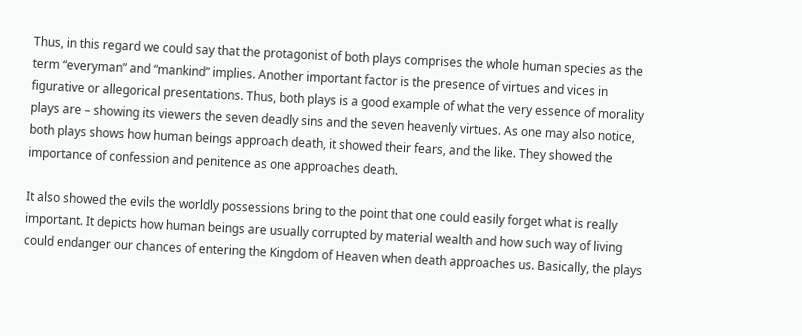Thus, in this regard we could say that the protagonist of both plays comprises the whole human species as the term “everyman” and “mankind” implies. Another important factor is the presence of virtues and vices in figurative or allegorical presentations. Thus, both plays is a good example of what the very essence of morality plays are – showing its viewers the seven deadly sins and the seven heavenly virtues. As one may also notice, both plays shows how human beings approach death, it showed their fears, and the like. They showed the importance of confession and penitence as one approaches death.

It also showed the evils the worldly possessions bring to the point that one could easily forget what is really important. It depicts how human beings are usually corrupted by material wealth and how such way of living could endanger our chances of entering the Kingdom of Heaven when death approaches us. Basically, the plays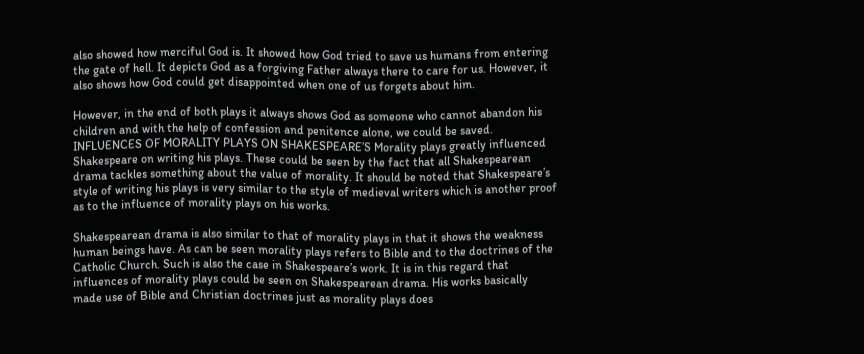also showed how merciful God is. It showed how God tried to save us humans from entering the gate of hell. It depicts God as a forgiving Father always there to care for us. However, it also shows how God could get disappointed when one of us forgets about him.

However, in the end of both plays it always shows God as someone who cannot abandon his children and with the help of confession and penitence alone, we could be saved. INFLUENCES OF MORALITY PLAYS ON SHAKESPEARE’S Morality plays greatly influenced Shakespeare on writing his plays. These could be seen by the fact that all Shakespearean drama tackles something about the value of morality. It should be noted that Shakespeare’s style of writing his plays is very similar to the style of medieval writers which is another proof as to the influence of morality plays on his works.

Shakespearean drama is also similar to that of morality plays in that it shows the weakness human beings have. As can be seen morality plays refers to Bible and to the doctrines of the Catholic Church. Such is also the case in Shakespeare’s work. It is in this regard that influences of morality plays could be seen on Shakespearean drama. His works basically made use of Bible and Christian doctrines just as morality plays does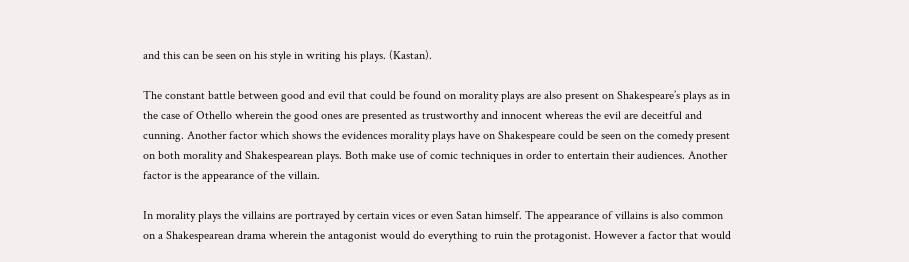and this can be seen on his style in writing his plays. (Kastan).

The constant battle between good and evil that could be found on morality plays are also present on Shakespeare’s plays as in the case of Othello wherein the good ones are presented as trustworthy and innocent whereas the evil are deceitful and cunning. Another factor which shows the evidences morality plays have on Shakespeare could be seen on the comedy present on both morality and Shakespearean plays. Both make use of comic techniques in order to entertain their audiences. Another factor is the appearance of the villain.

In morality plays the villains are portrayed by certain vices or even Satan himself. The appearance of villains is also common on a Shakespearean drama wherein the antagonist would do everything to ruin the protagonist. However a factor that would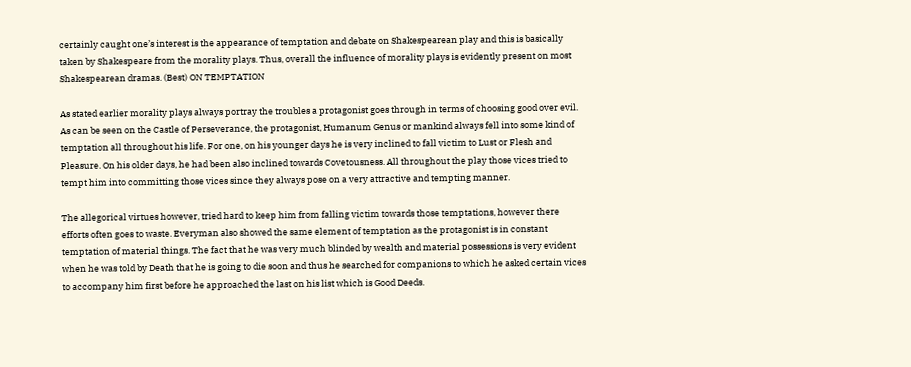certainly caught one’s interest is the appearance of temptation and debate on Shakespearean play and this is basically taken by Shakespeare from the morality plays. Thus, overall the influence of morality plays is evidently present on most Shakespearean dramas. (Best) ON TEMPTATION

As stated earlier morality plays always portray the troubles a protagonist goes through in terms of choosing good over evil. As can be seen on the Castle of Perseverance, the protagonist, Humanum Genus or mankind always fell into some kind of temptation all throughout his life. For one, on his younger days he is very inclined to fall victim to Lust or Flesh and Pleasure. On his older days, he had been also inclined towards Covetousness. All throughout the play those vices tried to tempt him into committing those vices since they always pose on a very attractive and tempting manner.

The allegorical virtues however, tried hard to keep him from falling victim towards those temptations, however there efforts often goes to waste. Everyman also showed the same element of temptation as the protagonist is in constant temptation of material things. The fact that he was very much blinded by wealth and material possessions is very evident when he was told by Death that he is going to die soon and thus he searched for companions to which he asked certain vices to accompany him first before he approached the last on his list which is Good Deeds.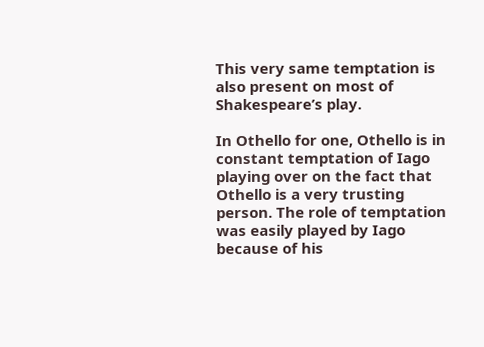This very same temptation is also present on most of Shakespeare’s play.

In Othello for one, Othello is in constant temptation of Iago playing over on the fact that Othello is a very trusting person. The role of temptation was easily played by Iago because of his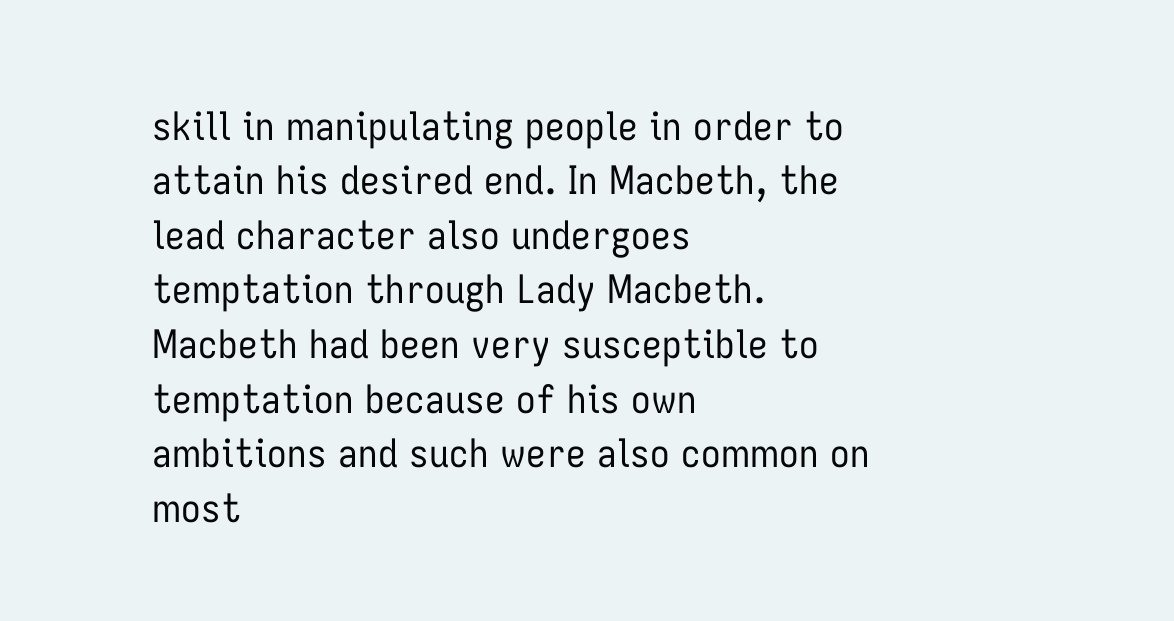skill in manipulating people in order to attain his desired end. In Macbeth, the lead character also undergoes temptation through Lady Macbeth. Macbeth had been very susceptible to temptation because of his own ambitions and such were also common on most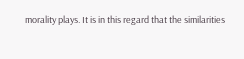morality plays. It is in this regard that the similarities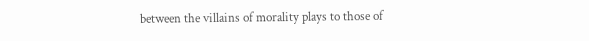between the villains of morality plays to those of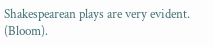Shakespearean plays are very evident. (Bloom).